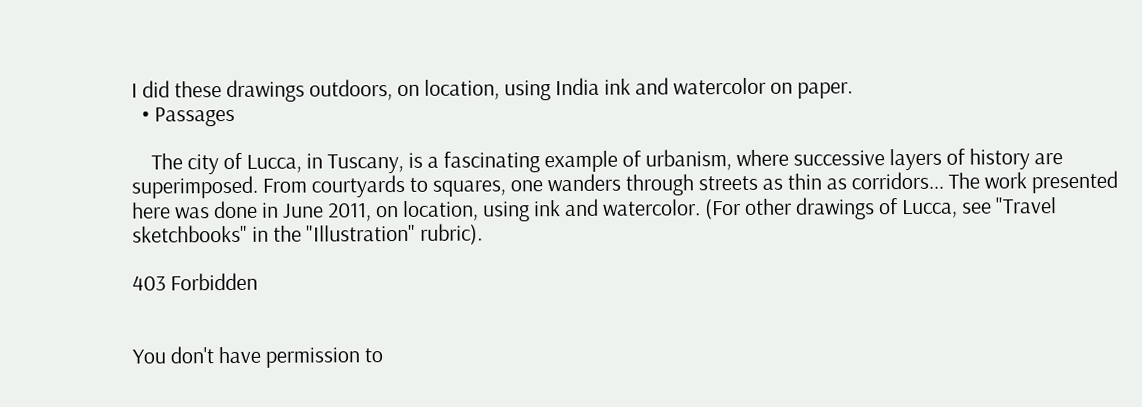I did these drawings outdoors, on location, using India ink and watercolor on paper.
  • Passages

    The city of Lucca, in Tuscany, is a fascinating example of urbanism, where successive layers of history are superimposed. From courtyards to squares, one wanders through streets as thin as corridors... The work presented here was done in June 2011, on location, using ink and watercolor. (For other drawings of Lucca, see "Travel sketchbooks" in the "Illustration" rubric).

403 Forbidden


You don't have permission to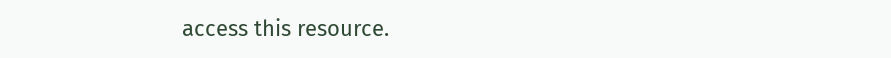access this resource.